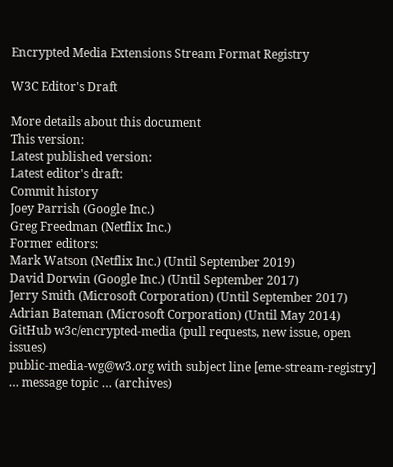Encrypted Media Extensions Stream Format Registry

W3C Editor's Draft

More details about this document
This version:
Latest published version:
Latest editor's draft:
Commit history
Joey Parrish (Google Inc.)
Greg Freedman (Netflix Inc.)
Former editors:
Mark Watson (Netflix Inc.) (Until September 2019)
David Dorwin (Google Inc.) (Until September 2017)
Jerry Smith (Microsoft Corporation) (Until September 2017)
Adrian Bateman (Microsoft Corporation) (Until May 2014)
GitHub w3c/encrypted-media (pull requests, new issue, open issues)
public-media-wg@w3.org with subject line [eme-stream-registry] … message topic … (archives)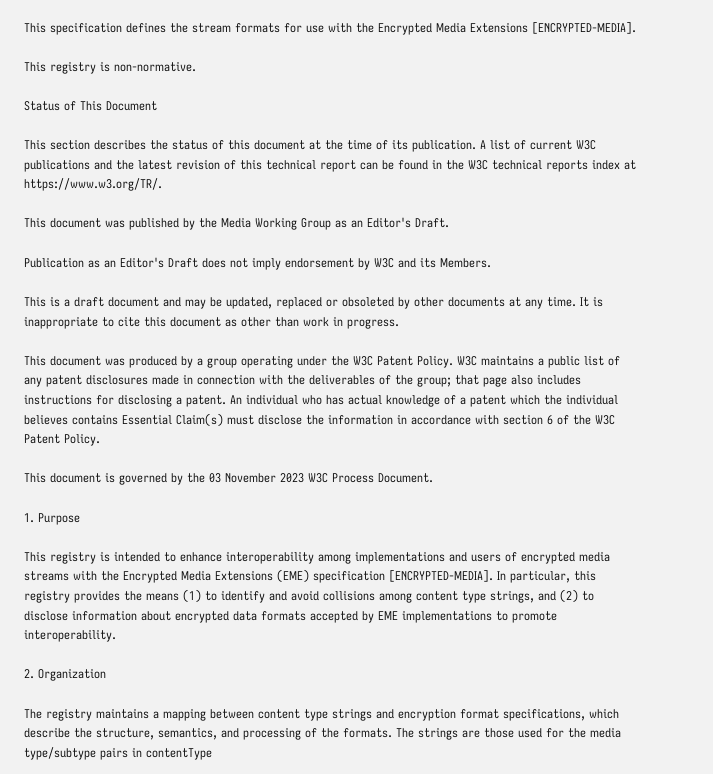This specification defines the stream formats for use with the Encrypted Media Extensions [ENCRYPTED-MEDIA].

This registry is non-normative.

Status of This Document

This section describes the status of this document at the time of its publication. A list of current W3C publications and the latest revision of this technical report can be found in the W3C technical reports index at https://www.w3.org/TR/.

This document was published by the Media Working Group as an Editor's Draft.

Publication as an Editor's Draft does not imply endorsement by W3C and its Members.

This is a draft document and may be updated, replaced or obsoleted by other documents at any time. It is inappropriate to cite this document as other than work in progress.

This document was produced by a group operating under the W3C Patent Policy. W3C maintains a public list of any patent disclosures made in connection with the deliverables of the group; that page also includes instructions for disclosing a patent. An individual who has actual knowledge of a patent which the individual believes contains Essential Claim(s) must disclose the information in accordance with section 6 of the W3C Patent Policy.

This document is governed by the 03 November 2023 W3C Process Document.

1. Purpose

This registry is intended to enhance interoperability among implementations and users of encrypted media streams with the Encrypted Media Extensions (EME) specification [ENCRYPTED-MEDIA]. In particular, this registry provides the means (1) to identify and avoid collisions among content type strings, and (2) to disclose information about encrypted data formats accepted by EME implementations to promote interoperability.

2. Organization

The registry maintains a mapping between content type strings and encryption format specifications, which describe the structure, semantics, and processing of the formats. The strings are those used for the media type/subtype pairs in contentType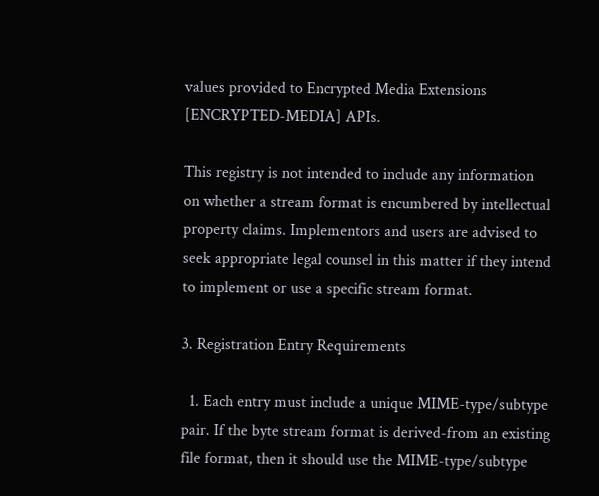values provided to Encrypted Media Extensions [ENCRYPTED-MEDIA] APIs.

This registry is not intended to include any information on whether a stream format is encumbered by intellectual property claims. Implementors and users are advised to seek appropriate legal counsel in this matter if they intend to implement or use a specific stream format.

3. Registration Entry Requirements

  1. Each entry must include a unique MIME-type/subtype pair. If the byte stream format is derived-from an existing file format, then it should use the MIME-type/subtype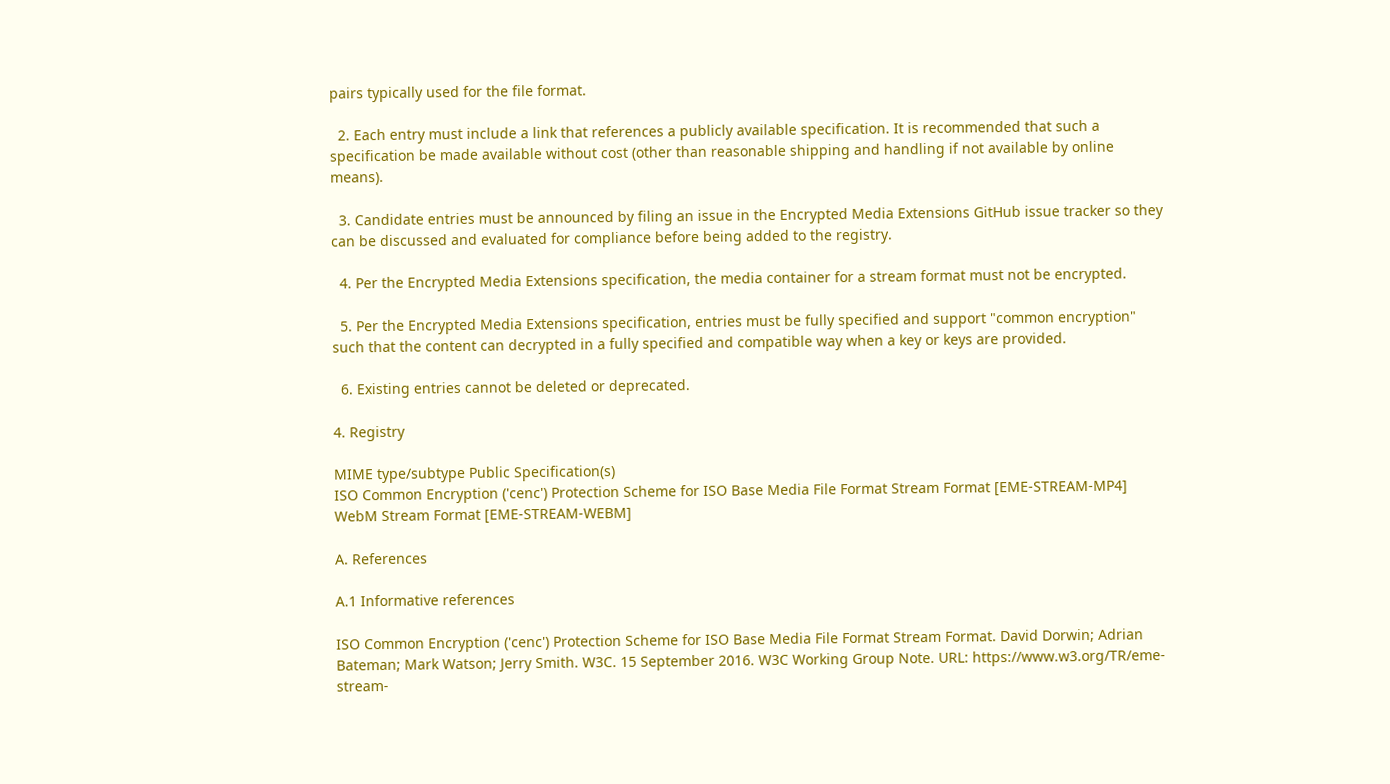pairs typically used for the file format.

  2. Each entry must include a link that references a publicly available specification. It is recommended that such a specification be made available without cost (other than reasonable shipping and handling if not available by online means).

  3. Candidate entries must be announced by filing an issue in the Encrypted Media Extensions GitHub issue tracker so they can be discussed and evaluated for compliance before being added to the registry.

  4. Per the Encrypted Media Extensions specification, the media container for a stream format must not be encrypted.

  5. Per the Encrypted Media Extensions specification, entries must be fully specified and support "common encryption" such that the content can decrypted in a fully specified and compatible way when a key or keys are provided.

  6. Existing entries cannot be deleted or deprecated.

4. Registry

MIME type/subtype Public Specification(s)
ISO Common Encryption ('cenc') Protection Scheme for ISO Base Media File Format Stream Format [EME-STREAM-MP4]
WebM Stream Format [EME-STREAM-WEBM]

A. References

A.1 Informative references

ISO Common Encryption ('cenc') Protection Scheme for ISO Base Media File Format Stream Format. David Dorwin; Adrian Bateman; Mark Watson; Jerry Smith. W3C. 15 September 2016. W3C Working Group Note. URL: https://www.w3.org/TR/eme-stream-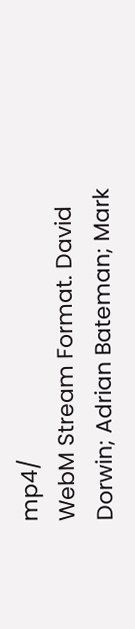mp4/
WebM Stream Format. David Dorwin; Adrian Bateman; Mark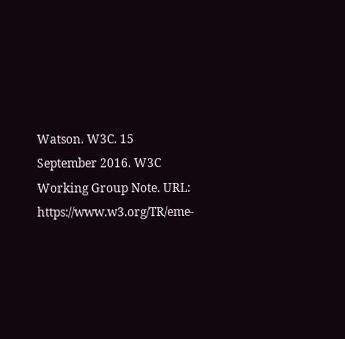Watson. W3C. 15 September 2016. W3C Working Group Note. URL: https://www.w3.org/TR/eme-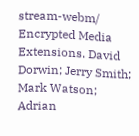stream-webm/
Encrypted Media Extensions. David Dorwin; Jerry Smith; Mark Watson; Adrian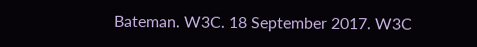Bateman. W3C. 18 September 2017. W3C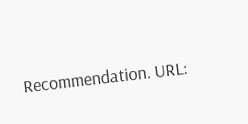Recommendation. URL: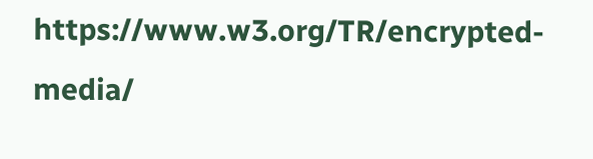https://www.w3.org/TR/encrypted-media/